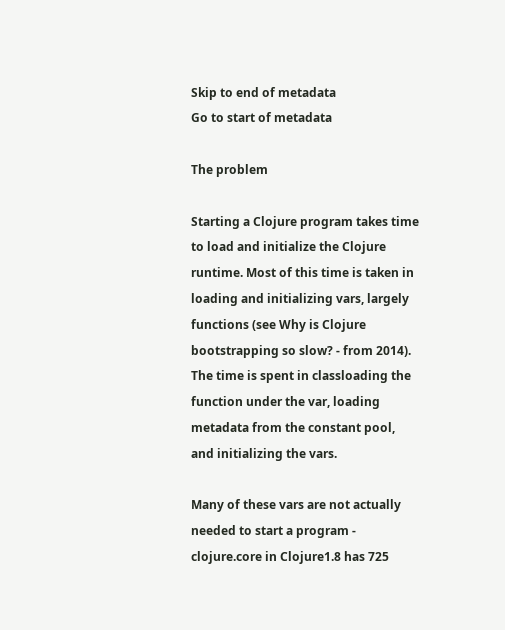Skip to end of metadata
Go to start of metadata

The problem

Starting a Clojure program takes time to load and initialize the Clojure runtime. Most of this time is taken in loading and initializing vars, largely functions (see Why is Clojure bootstrapping so slow? - from 2014). The time is spent in classloading the function under the var, loading metadata from the constant pool, and initializing the vars.

Many of these vars are not actually needed to start a program - clojure.core in Clojure1.8 has 725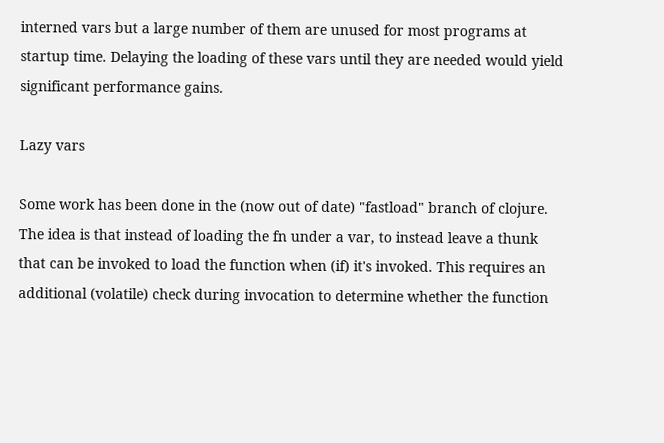interned vars but a large number of them are unused for most programs at startup time. Delaying the loading of these vars until they are needed would yield significant performance gains.

Lazy vars

Some work has been done in the (now out of date) "fastload" branch of clojure. The idea is that instead of loading the fn under a var, to instead leave a thunk that can be invoked to load the function when (if) it's invoked. This requires an additional (volatile) check during invocation to determine whether the function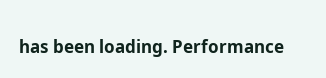has been loading. Performance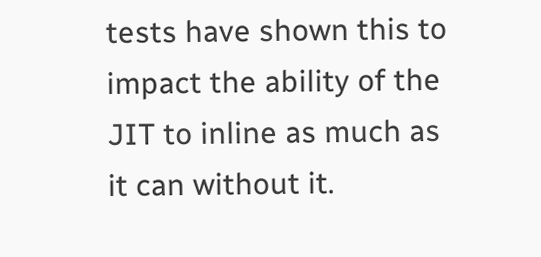tests have shown this to impact the ability of the JIT to inline as much as it can without it.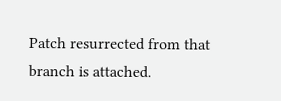Patch resurrected from that branch is attached.